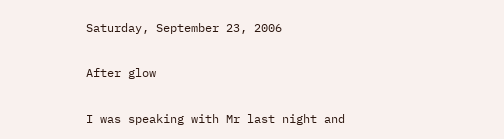Saturday, September 23, 2006

After glow

I was speaking with Mr last night and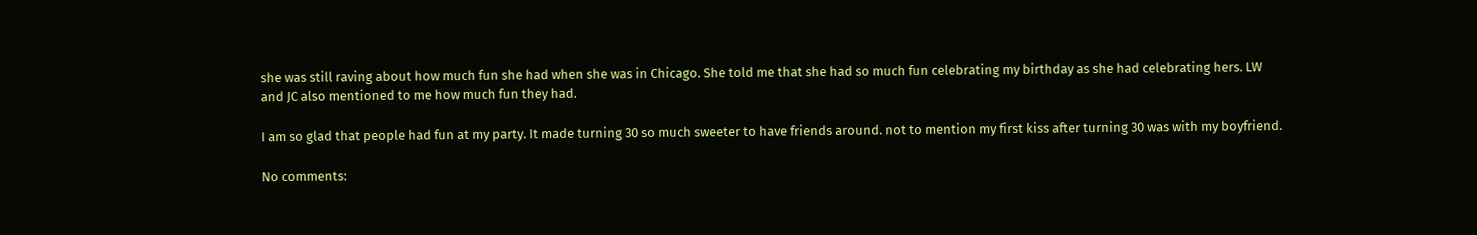she was still raving about how much fun she had when she was in Chicago. She told me that she had so much fun celebrating my birthday as she had celebrating hers. LW and JC also mentioned to me how much fun they had.

I am so glad that people had fun at my party. It made turning 30 so much sweeter to have friends around. not to mention my first kiss after turning 30 was with my boyfriend.

No comments: